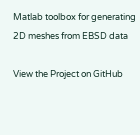Matlab toolbox for generating 2D meshes from EBSD data

View the Project on GitHub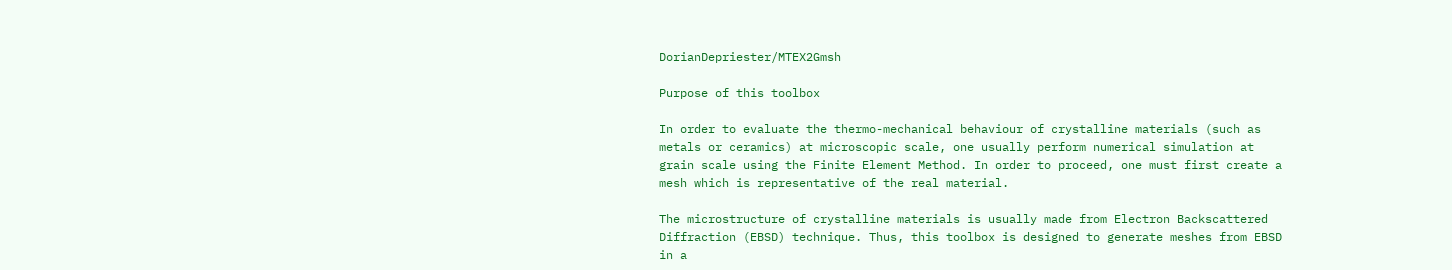DorianDepriester/MTEX2Gmsh

Purpose of this toolbox

In order to evaluate the thermo-mechanical behaviour of crystalline materials (such as metals or ceramics) at microscopic scale, one usually perform numerical simulation at grain scale using the Finite Element Method. In order to proceed, one must first create a mesh which is representative of the real material.

The microstructure of crystalline materials is usually made from Electron Backscattered Diffraction (EBSD) technique. Thus, this toolbox is designed to generate meshes from EBSD in a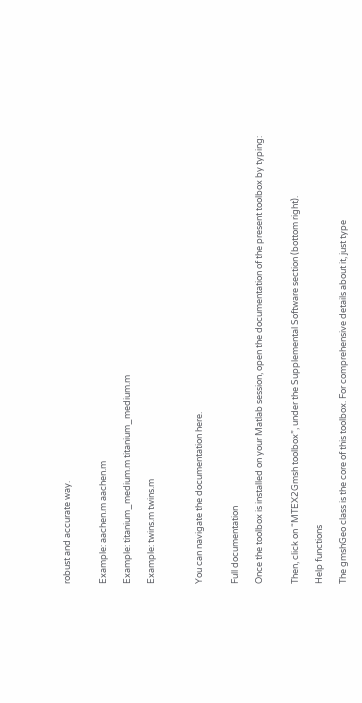robust and accurate way.


Example: aachen.m aachen.m

Example: titanium_medium.m titanium_medium.m

Example: twins.m twins.m



You can navigate the documentation here.


Full documentation

Once the toolbox is installed on your Matlab session, open the documentation of the present toolbox by typing:


Then, click on “MTEX2Gmsh toolbox”, under the Supplemental Software section (bottom right).

Help functions

The gmshGeo class is the core of this toolbox. For comprehensive details about it, just type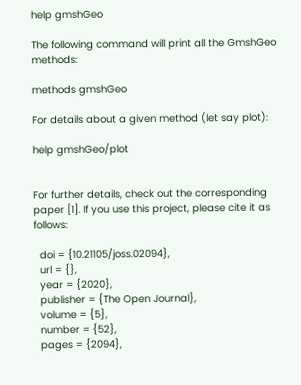help gmshGeo

The following command will print all the GmshGeo methods:

methods gmshGeo

For details about a given method (let say plot):

help gmshGeo/plot


For further details, check out the corresponding paper [1]. If you use this project, please cite it as follows:

  doi = {10.21105/joss.02094},
  url = {},
  year = {2020},
  publisher = {The Open Journal},
  volume = {5},
  number = {52},
  pages = {2094},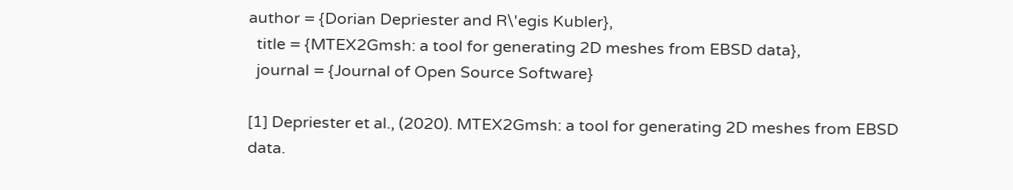author = {Dorian Depriester and R\'egis Kubler},
  title = {MTEX2Gmsh: a tool for generating 2D meshes from EBSD data},
  journal = {Journal of Open Source Software}

[1] Depriester et al., (2020). MTEX2Gmsh: a tool for generating 2D meshes from EBSD data.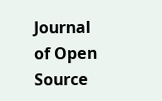Journal of Open Source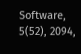Software, 5(52), 2094,